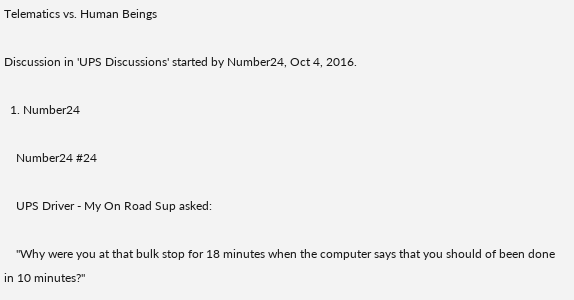Telematics vs. Human Beings

Discussion in 'UPS Discussions' started by Number24, Oct 4, 2016.

  1. Number24

    Number24 #24

    UPS Driver - My On Road Sup asked:

    "Why were you at that bulk stop for 18 minutes when the computer says that you should of been done in 10 minutes?"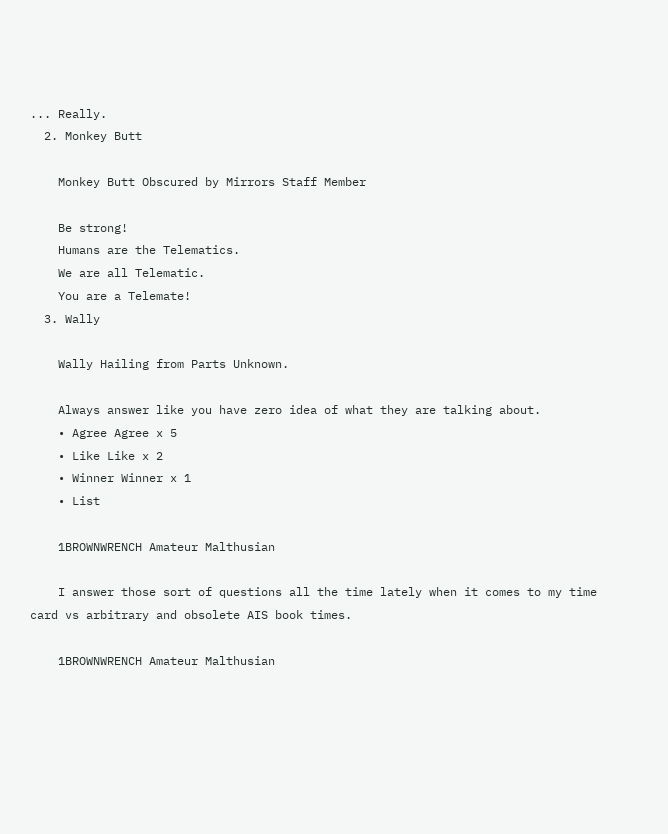... Really.
  2. Monkey Butt

    Monkey Butt Obscured by Mirrors Staff Member

    Be strong!
    Humans are the Telematics.
    We are all Telematic.
    You are a Telemate!
  3. Wally

    Wally Hailing from Parts Unknown.

    Always answer like you have zero idea of what they are talking about.
    • Agree Agree x 5
    • Like Like x 2
    • Winner Winner x 1
    • List

    1BROWNWRENCH Amateur Malthusian

    I answer those sort of questions all the time lately when it comes to my time card vs arbitrary and obsolete AIS book times.

    1BROWNWRENCH Amateur Malthusian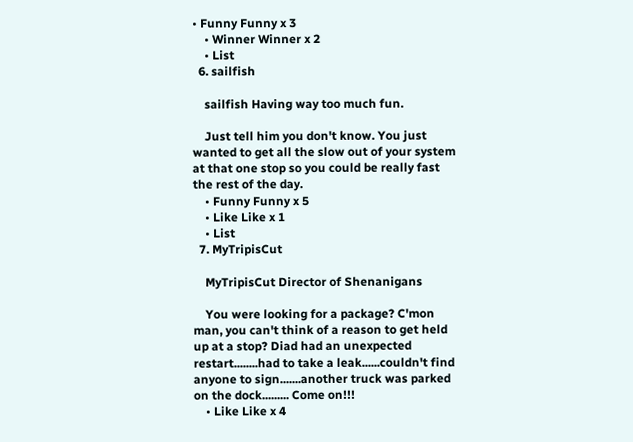• Funny Funny x 3
    • Winner Winner x 2
    • List
  6. sailfish

    sailfish Having way too much fun.

    Just tell him you don't know. You just wanted to get all the slow out of your system at that one stop so you could be really fast the rest of the day.
    • Funny Funny x 5
    • Like Like x 1
    • List
  7. MyTripisCut

    MyTripisCut Director of Shenanigans

    You were looking for a package? C'mon man, you can't think of a reason to get held up at a stop? Diad had an unexpected restart........had to take a leak......couldn't find anyone to sign.......another truck was parked on the dock......... Come on!!!
    • Like Like x 4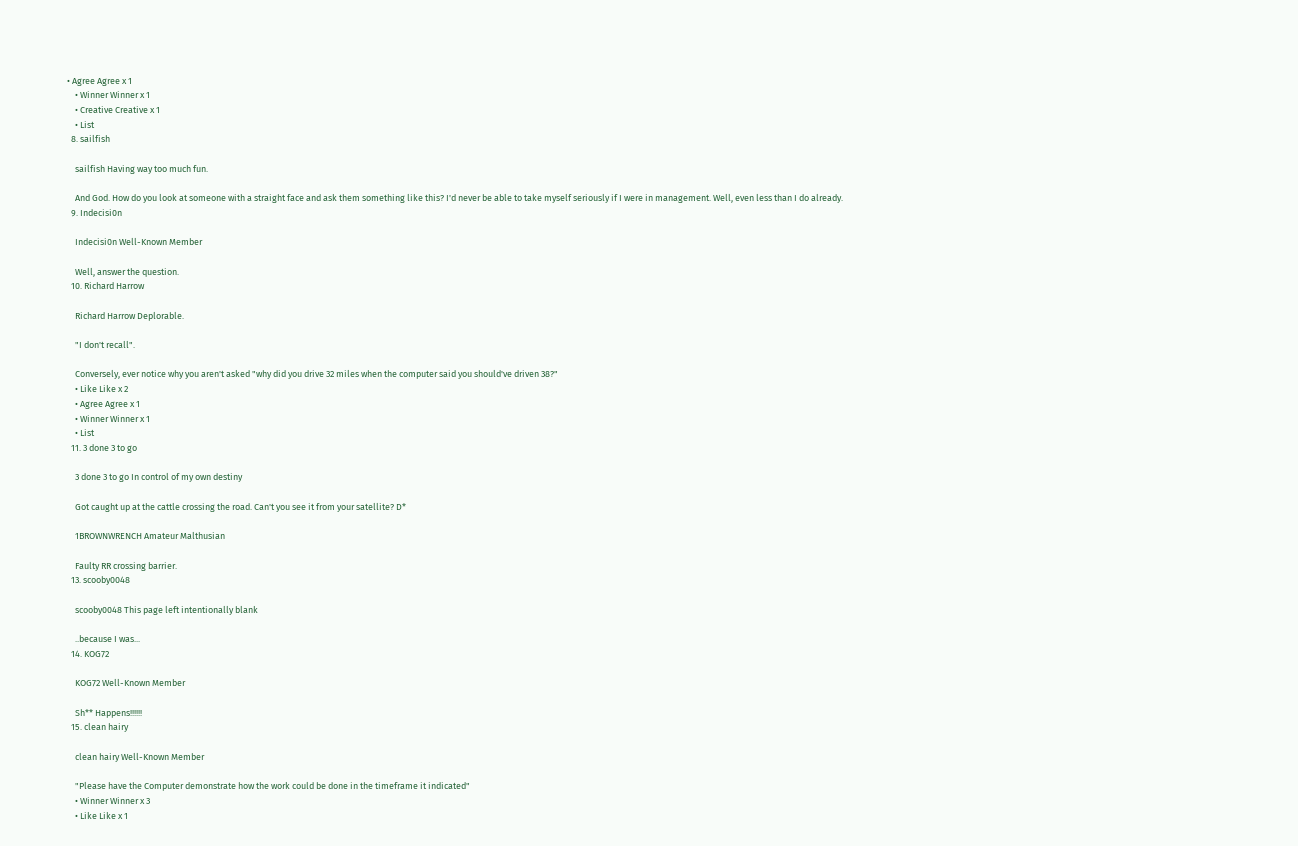• Agree Agree x 1
    • Winner Winner x 1
    • Creative Creative x 1
    • List
  8. sailfish

    sailfish Having way too much fun.

    And God. How do you look at someone with a straight face and ask them something like this? I'd never be able to take myself seriously if I were in management. Well, even less than I do already.
  9. Indecisi0n

    Indecisi0n Well-Known Member

    Well, answer the question.
  10. Richard Harrow

    Richard Harrow Deplorable.

    "I don't recall".

    Conversely, ever notice why you aren't asked "why did you drive 32 miles when the computer said you should've driven 38?"
    • Like Like x 2
    • Agree Agree x 1
    • Winner Winner x 1
    • List
  11. 3 done 3 to go

    3 done 3 to go In control of my own destiny

    Got caught up at the cattle crossing the road. Can't you see it from your satellite? D*

    1BROWNWRENCH Amateur Malthusian

    Faulty RR crossing barrier.
  13. scooby0048

    scooby0048 This page left intentionally blank

    ..because I was...
  14. KOG72

    KOG72 Well-Known Member

    Sh** Happens!!!!!!
  15. clean hairy

    clean hairy Well-Known Member

    "Please have the Computer demonstrate how the work could be done in the timeframe it indicated"
    • Winner Winner x 3
    • Like Like x 1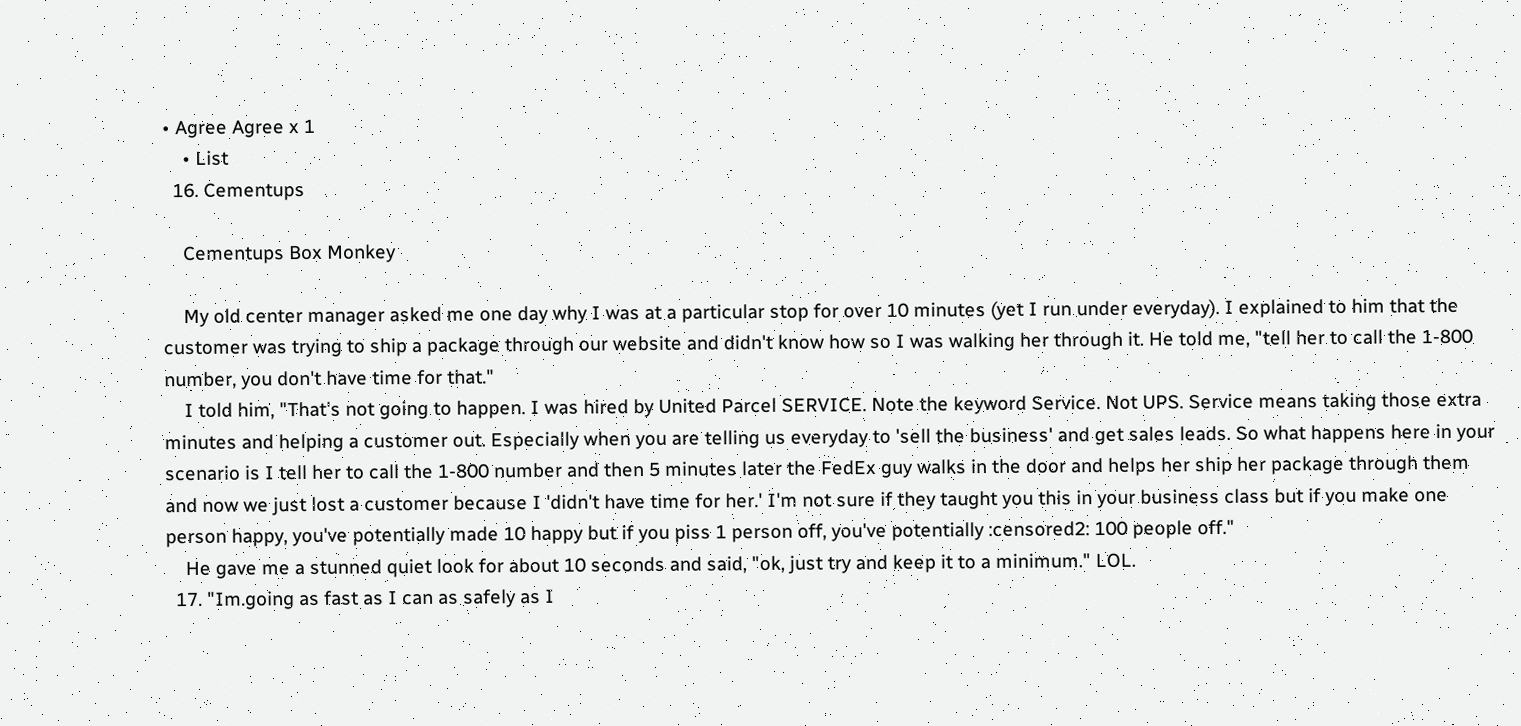• Agree Agree x 1
    • List
  16. Cementups

    Cementups Box Monkey

    My old center manager asked me one day why I was at a particular stop for over 10 minutes (yet I run under everyday). I explained to him that the customer was trying to ship a package through our website and didn't know how so I was walking her through it. He told me, "tell her to call the 1-800 number, you don't have time for that."
    I told him, "That's not going to happen. I was hired by United Parcel SERVICE. Note the keyword Service. Not UPS. Service means taking those extra minutes and helping a customer out. Especially when you are telling us everyday to 'sell the business' and get sales leads. So what happens here in your scenario is I tell her to call the 1-800 number and then 5 minutes later the FedEx guy walks in the door and helps her ship her package through them and now we just lost a customer because I 'didn't have time for her.' I'm not sure if they taught you this in your business class but if you make one person happy, you've potentially made 10 happy but if you piss 1 person off, you've potentially :censored2: 100 people off."
    He gave me a stunned quiet look for about 10 seconds and said, "ok, just try and keep it to a minimum." LOL.
  17. "Im.going as fast as I can as safely as I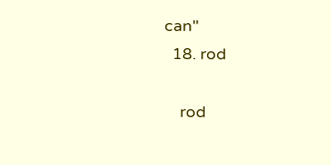can"
  18. rod

    rod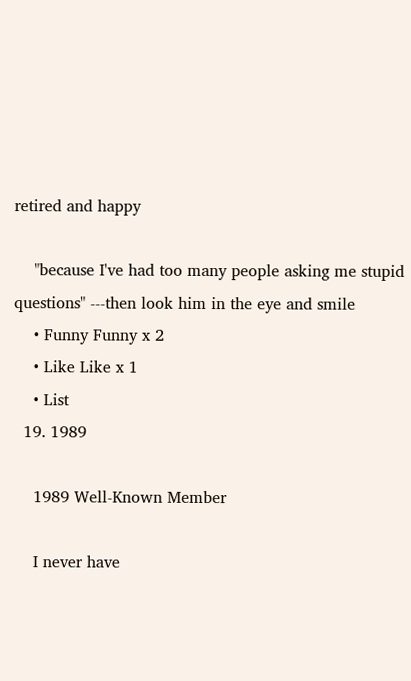retired and happy

    "because I've had too many people asking me stupid questions" ---then look him in the eye and smile
    • Funny Funny x 2
    • Like Like x 1
    • List
  19. 1989

    1989 Well-Known Member

    I never have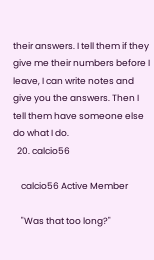their answers. I tell them if they give me their numbers before I leave, I can write notes and give you the answers. Then I tell them have someone else do what I do.
  20. calcio56

    calcio56 Active Member

    "Was that too long?"